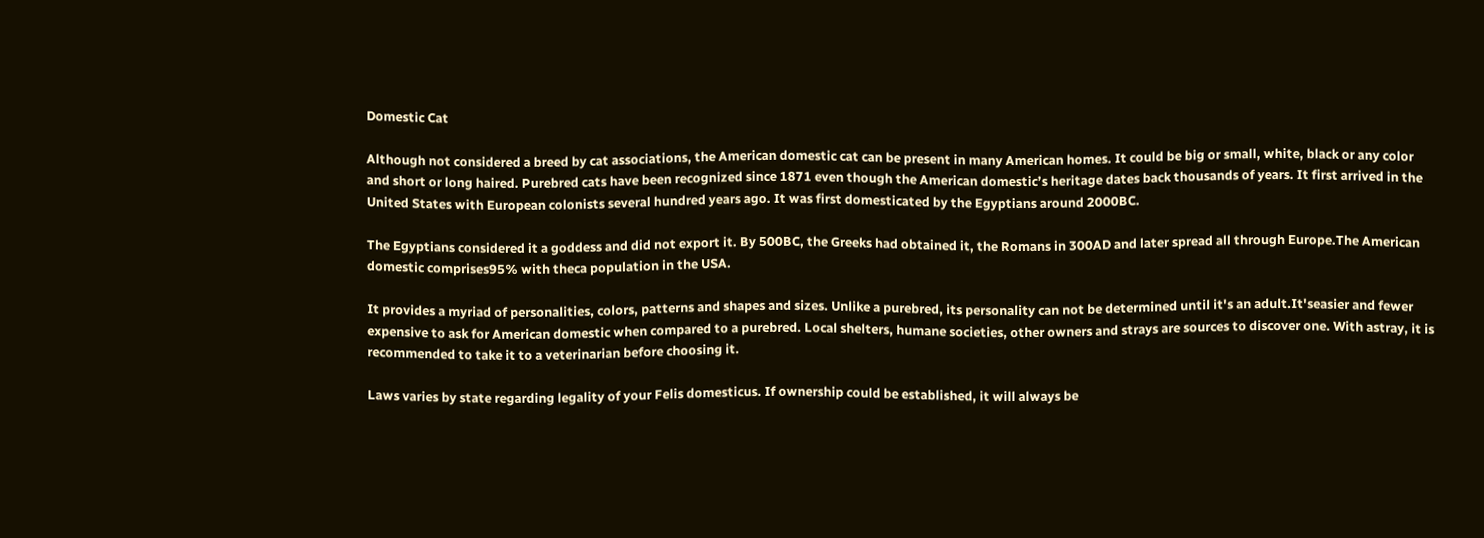Domestic Cat

Although not considered a breed by cat associations, the American domestic cat can be present in many American homes. It could be big or small, white, black or any color and short or long haired. Purebred cats have been recognized since 1871 even though the American domestic’s heritage dates back thousands of years. It first arrived in the United States with European colonists several hundred years ago. It was first domesticated by the Egyptians around 2000BC.

The Egyptians considered it a goddess and did not export it. By 500BC, the Greeks had obtained it, the Romans in 300AD and later spread all through Europe.The American domestic comprises95% with theca population in the USA.

It provides a myriad of personalities, colors, patterns and shapes and sizes. Unlike a purebred, its personality can not be determined until it's an adult.It'seasier and fewer expensive to ask for American domestic when compared to a purebred. Local shelters, humane societies, other owners and strays are sources to discover one. With astray, it is recommended to take it to a veterinarian before choosing it.

Laws varies by state regarding legality of your Felis domesticus. If ownership could be established, it will always be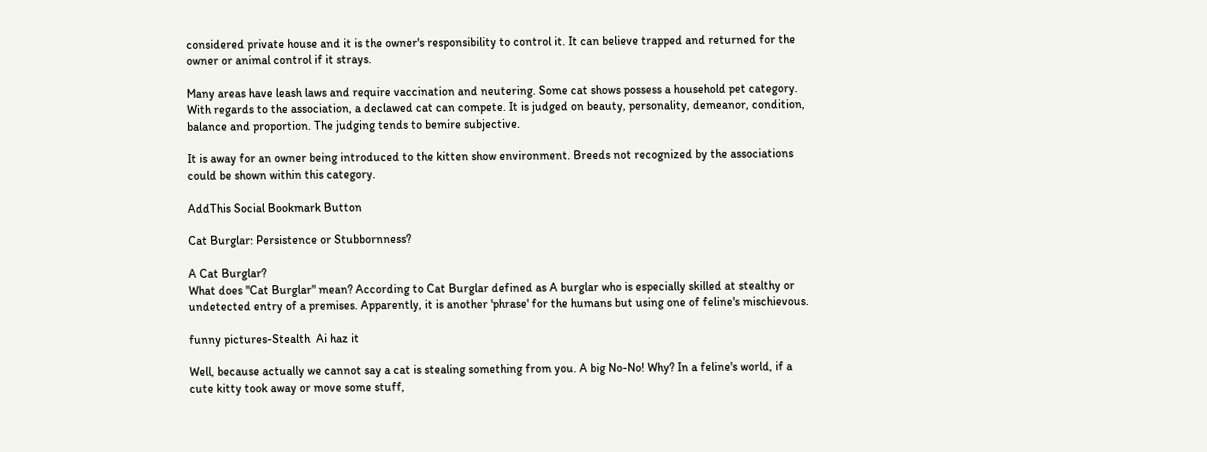considered private house and it is the owner's responsibility to control it. It can believe trapped and returned for the owner or animal control if it strays.

Many areas have leash laws and require vaccination and neutering. Some cat shows possess a household pet category. With regards to the association, a declawed cat can compete. It is judged on beauty, personality, demeanor, condition, balance and proportion. The judging tends to bemire subjective.

It is away for an owner being introduced to the kitten show environment. Breeds not recognized by the associations could be shown within this category.

AddThis Social Bookmark Button

Cat Burglar: Persistence or Stubbornness?

A Cat Burglar?
What does "Cat Burglar" mean? According to Cat Burglar defined as A burglar who is especially skilled at stealthy or undetected entry of a premises. Apparently, it is another 'phrase' for the humans but using one of feline's mischievous.

funny pictures-Stealth  Ai haz it

Well, because actually we cannot say a cat is stealing something from you. A big No-No! Why? In a feline's world, if a cute kitty took away or move some stuff,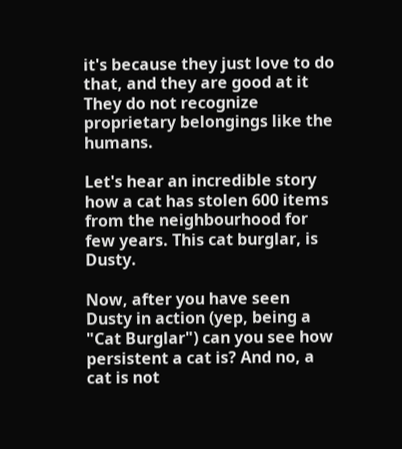it's because they just love to do that, and they are good at it They do not recognize proprietary belongings like the humans.

Let's hear an incredible story how a cat has stolen 600 items from the neighbourhood for few years. This cat burglar, is Dusty.

Now, after you have seen Dusty in action (yep, being a "Cat Burglar") can you see how persistent a cat is? And no, a cat is not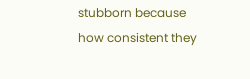stubborn because how consistent they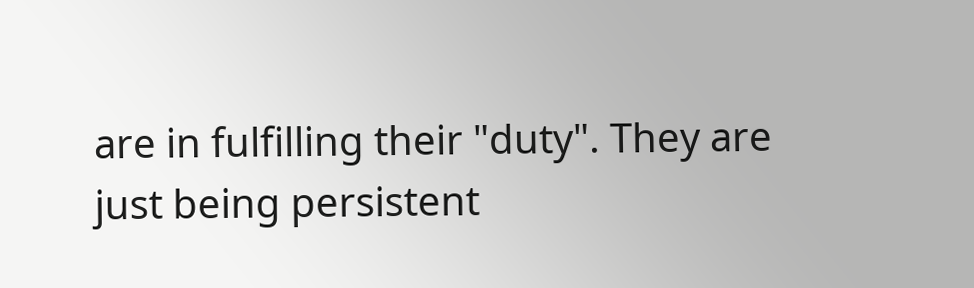are in fulfilling their "duty". They are just being persistent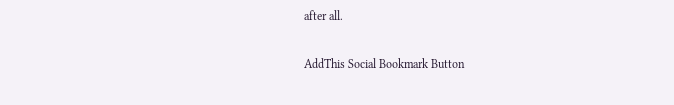after all.

AddThis Social Bookmark Button